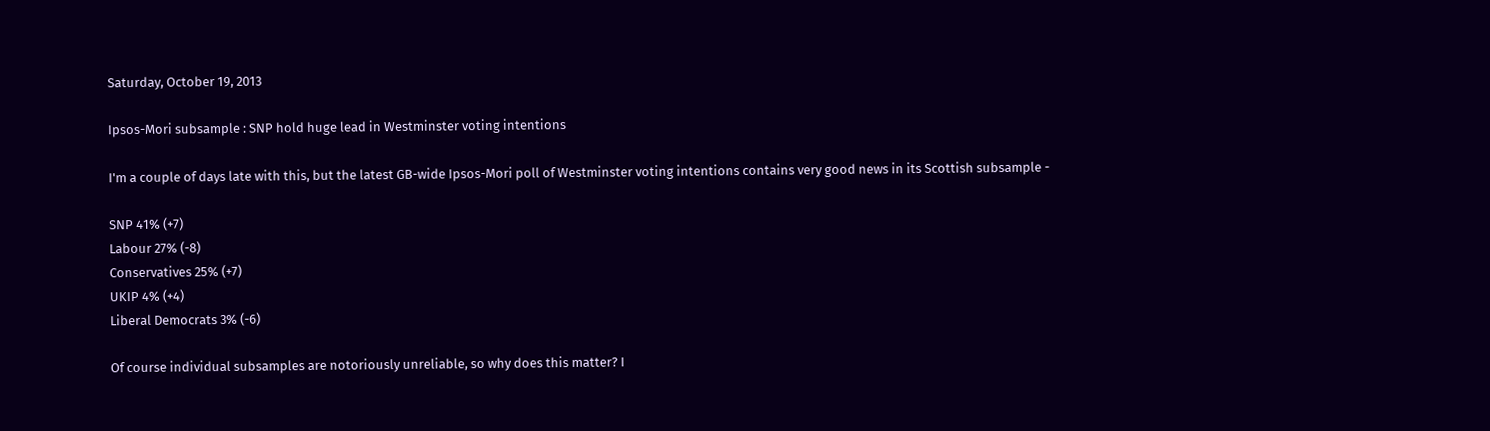Saturday, October 19, 2013

Ipsos-Mori subsample : SNP hold huge lead in Westminster voting intentions

I'm a couple of days late with this, but the latest GB-wide Ipsos-Mori poll of Westminster voting intentions contains very good news in its Scottish subsample -

SNP 41% (+7)
Labour 27% (-8)
Conservatives 25% (+7)
UKIP 4% (+4)
Liberal Democrats 3% (-6)

Of course individual subsamples are notoriously unreliable, so why does this matter? I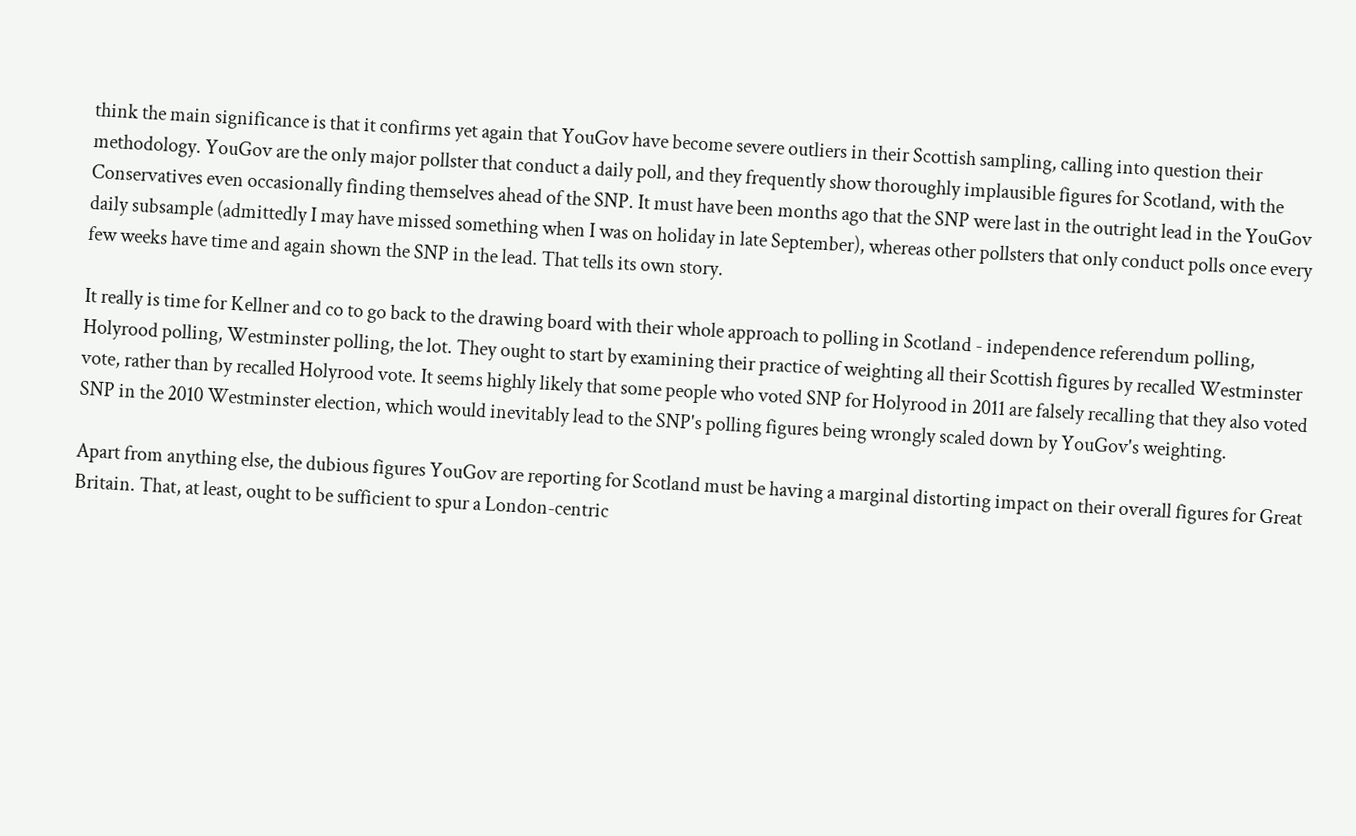think the main significance is that it confirms yet again that YouGov have become severe outliers in their Scottish sampling, calling into question their methodology. YouGov are the only major pollster that conduct a daily poll, and they frequently show thoroughly implausible figures for Scotland, with the Conservatives even occasionally finding themselves ahead of the SNP. It must have been months ago that the SNP were last in the outright lead in the YouGov daily subsample (admittedly I may have missed something when I was on holiday in late September), whereas other pollsters that only conduct polls once every few weeks have time and again shown the SNP in the lead. That tells its own story.

It really is time for Kellner and co to go back to the drawing board with their whole approach to polling in Scotland - independence referendum polling, Holyrood polling, Westminster polling, the lot. They ought to start by examining their practice of weighting all their Scottish figures by recalled Westminster vote, rather than by recalled Holyrood vote. It seems highly likely that some people who voted SNP for Holyrood in 2011 are falsely recalling that they also voted SNP in the 2010 Westminster election, which would inevitably lead to the SNP's polling figures being wrongly scaled down by YouGov's weighting.

Apart from anything else, the dubious figures YouGov are reporting for Scotland must be having a marginal distorting impact on their overall figures for Great Britain. That, at least, ought to be sufficient to spur a London-centric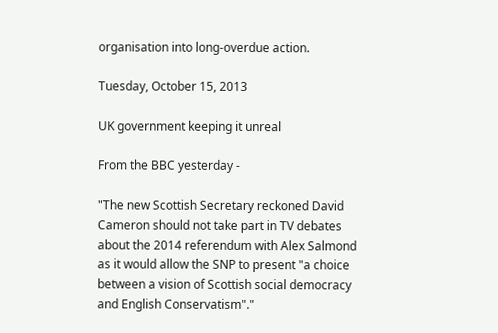organisation into long-overdue action.

Tuesday, October 15, 2013

UK government keeping it unreal

From the BBC yesterday -

"The new Scottish Secretary reckoned David Cameron should not take part in TV debates about the 2014 referendum with Alex Salmond as it would allow the SNP to present "a choice between a vision of Scottish social democracy and English Conservatism"."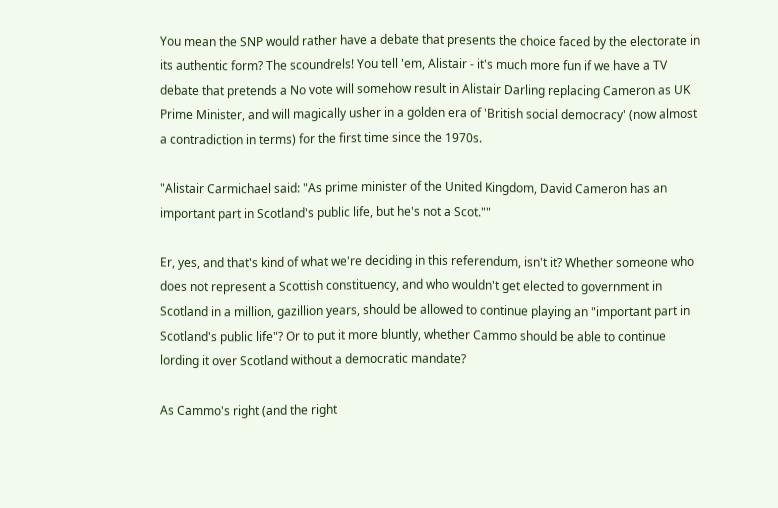You mean the SNP would rather have a debate that presents the choice faced by the electorate in its authentic form? The scoundrels! You tell 'em, Alistair - it's much more fun if we have a TV debate that pretends a No vote will somehow result in Alistair Darling replacing Cameron as UK Prime Minister, and will magically usher in a golden era of 'British social democracy' (now almost a contradiction in terms) for the first time since the 1970s.

"Alistair Carmichael said: "As prime minister of the United Kingdom, David Cameron has an important part in Scotland's public life, but he's not a Scot.""

Er, yes, and that's kind of what we're deciding in this referendum, isn't it? Whether someone who does not represent a Scottish constituency, and who wouldn't get elected to government in Scotland in a million, gazillion years, should be allowed to continue playing an "important part in Scotland's public life"? Or to put it more bluntly, whether Cammo should be able to continue lording it over Scotland without a democratic mandate?

As Cammo's right (and the right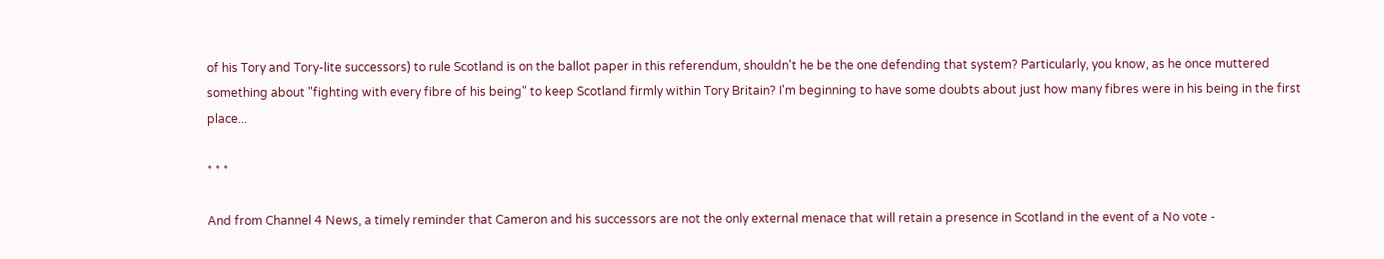of his Tory and Tory-lite successors) to rule Scotland is on the ballot paper in this referendum, shouldn't he be the one defending that system? Particularly, you know, as he once muttered something about "fighting with every fibre of his being" to keep Scotland firmly within Tory Britain? I'm beginning to have some doubts about just how many fibres were in his being in the first place...

* * *

And from Channel 4 News, a timely reminder that Cameron and his successors are not the only external menace that will retain a presence in Scotland in the event of a No vote -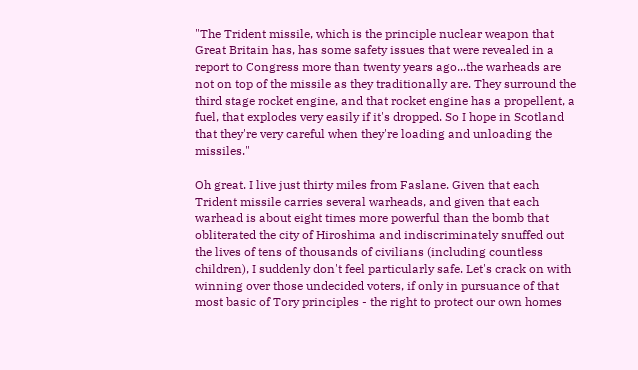"The Trident missile, which is the principle nuclear weapon that Great Britain has, has some safety issues that were revealed in a report to Congress more than twenty years ago...the warheads are not on top of the missile as they traditionally are. They surround the third stage rocket engine, and that rocket engine has a propellent, a fuel, that explodes very easily if it's dropped. So I hope in Scotland that they're very careful when they're loading and unloading the missiles."

Oh great. I live just thirty miles from Faslane. Given that each Trident missile carries several warheads, and given that each warhead is about eight times more powerful than the bomb that obliterated the city of Hiroshima and indiscriminately snuffed out the lives of tens of thousands of civilians (including countless children), I suddenly don't feel particularly safe. Let's crack on with winning over those undecided voters, if only in pursuance of that most basic of Tory principles - the right to protect our own homes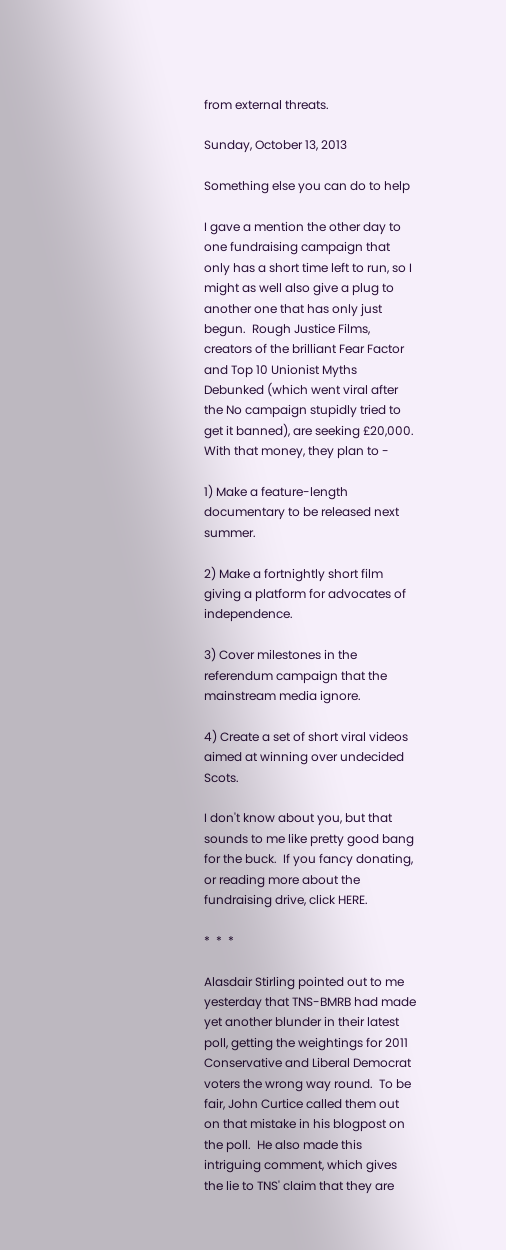from external threats.

Sunday, October 13, 2013

Something else you can do to help

I gave a mention the other day to one fundraising campaign that only has a short time left to run, so I might as well also give a plug to another one that has only just begun.  Rough Justice Films, creators of the brilliant Fear Factor and Top 10 Unionist Myths Debunked (which went viral after the No campaign stupidly tried to get it banned), are seeking £20,000.  With that money, they plan to -

1) Make a feature-length documentary to be released next summer.

2) Make a fortnightly short film giving a platform for advocates of independence.

3) Cover milestones in the referendum campaign that the mainstream media ignore.

4) Create a set of short viral videos aimed at winning over undecided Scots.

I don't know about you, but that sounds to me like pretty good bang for the buck.  If you fancy donating, or reading more about the fundraising drive, click HERE.

*  *  *

Alasdair Stirling pointed out to me yesterday that TNS-BMRB had made yet another blunder in their latest poll, getting the weightings for 2011 Conservative and Liberal Democrat voters the wrong way round.  To be fair, John Curtice called them out on that mistake in his blogpost on the poll.  He also made this intriguing comment, which gives the lie to TNS' claim that they are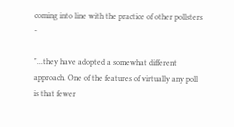coming into line with the practice of other pollsters -

"...they have adopted a somewhat different approach. One of the features of virtually any poll is that fewer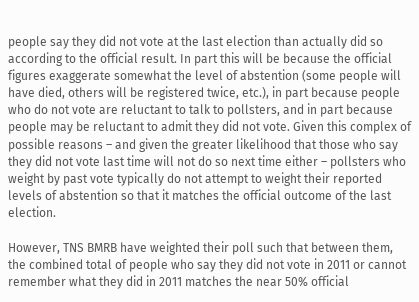people say they did not vote at the last election than actually did so according to the official result. In part this will be because the official figures exaggerate somewhat the level of abstention (some people will have died, others will be registered twice, etc.), in part because people who do not vote are reluctant to talk to pollsters, and in part because people may be reluctant to admit they did not vote. Given this complex of possible reasons – and given the greater likelihood that those who say they did not vote last time will not do so next time either – pollsters who weight by past vote typically do not attempt to weight their reported levels of abstention so that it matches the official outcome of the last election.

However, TNS BMRB have weighted their poll such that between them, the combined total of people who say they did not vote in 2011 or cannot remember what they did in 2011 matches the near 50% official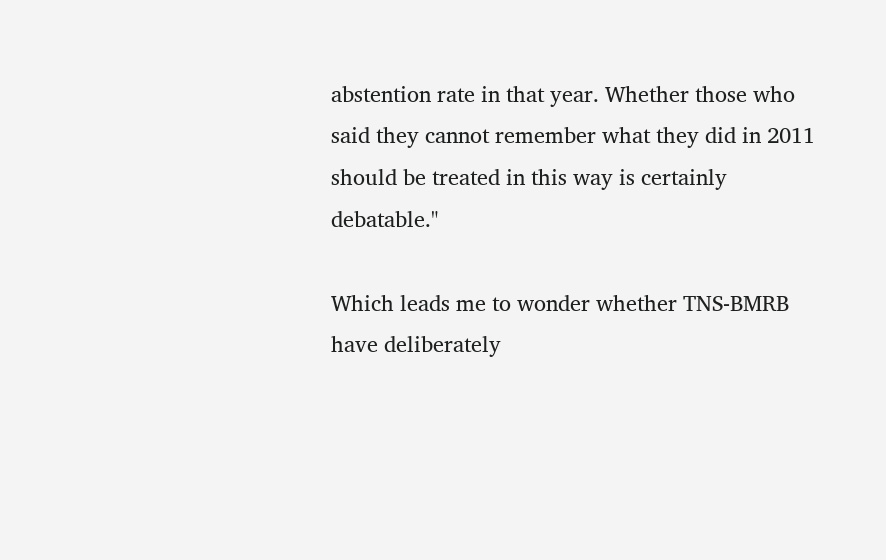abstention rate in that year. Whether those who said they cannot remember what they did in 2011 should be treated in this way is certainly debatable."

Which leads me to wonder whether TNS-BMRB have deliberately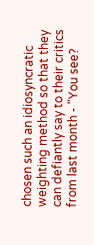chosen such an idiosyncratic weighting method so that they can defiantly say to their critics from last month - "You see?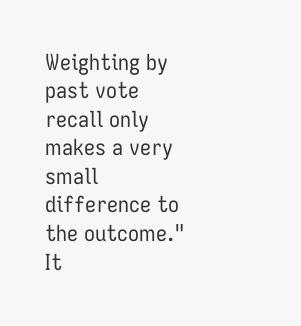Weighting by past vote recall only makes a very small difference to the outcome." It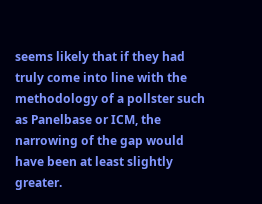seems likely that if they had truly come into line with the methodology of a pollster such as Panelbase or ICM, the narrowing of the gap would have been at least slightly greater.